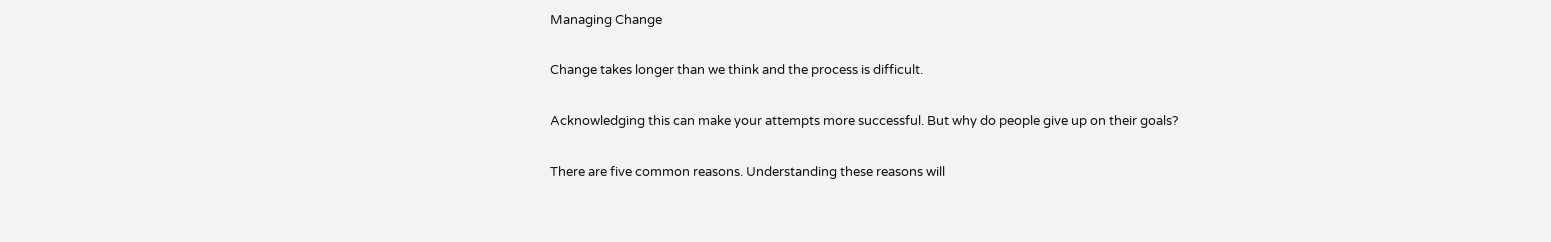Managing Change

Change takes longer than we think and the process is difficult.

Acknowledging this can make your attempts more successful. But why do people give up on their goals?

There are five common reasons. Understanding these reasons will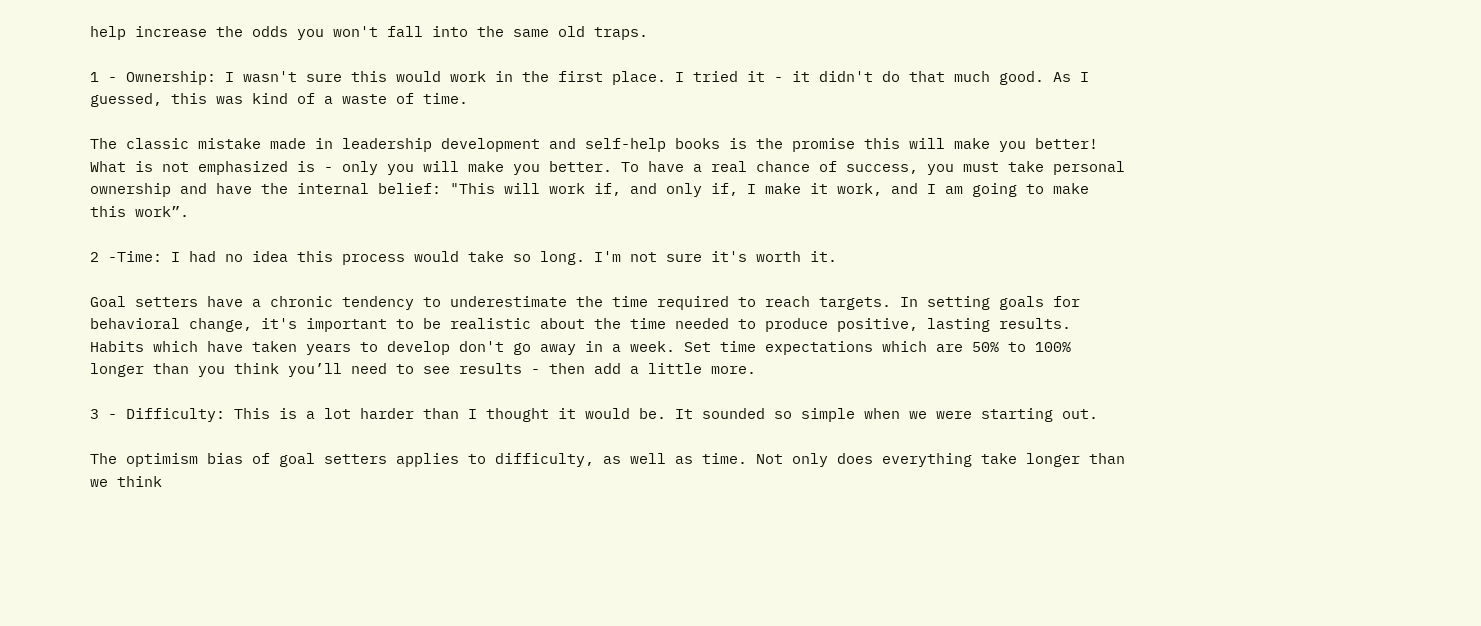help increase the odds you won't fall into the same old traps.

1 - Ownership: I wasn't sure this would work in the first place. I tried it - it didn't do that much good. As I guessed, this was kind of a waste of time.

The classic mistake made in leadership development and self-help books is the promise this will make you better! What is not emphasized is - only you will make you better. To have a real chance of success, you must take personal ownership and have the internal belief: "This will work if, and only if, I make it work, and I am going to make this work”.

2 -Time: I had no idea this process would take so long. I'm not sure it's worth it.

Goal setters have a chronic tendency to underestimate the time required to reach targets. In setting goals for behavioral change, it's important to be realistic about the time needed to produce positive, lasting results. Habits which have taken years to develop don't go away in a week. Set time expectations which are 50% to 100% longer than you think you’ll need to see results - then add a little more.

3 - Difficulty: This is a lot harder than I thought it would be. It sounded so simple when we were starting out.

The optimism bias of goal setters applies to difficulty, as well as time. Not only does everything take longer than we think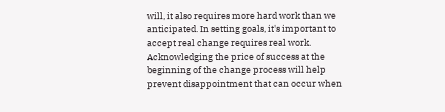will, it also requires more hard work than we anticipated. In setting goals, it's important to accept real change requires real work. Acknowledging the price of success at the beginning of the change process will help prevent disappointment that can occur when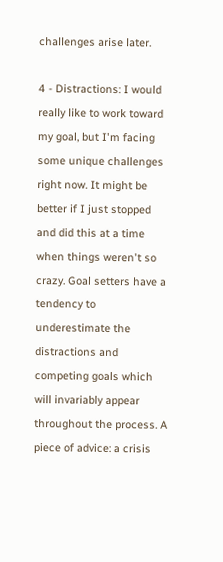challenges arise later.

4 - Distractions: I would really like to work toward my goal, but I'm facing some unique challenges right now. It might be better if I just stopped and did this at a time when things weren't so crazy. Goal setters have a tendency to underestimate the distractions and competing goals which will invariably appear throughout the process. A piece of advice: a crisis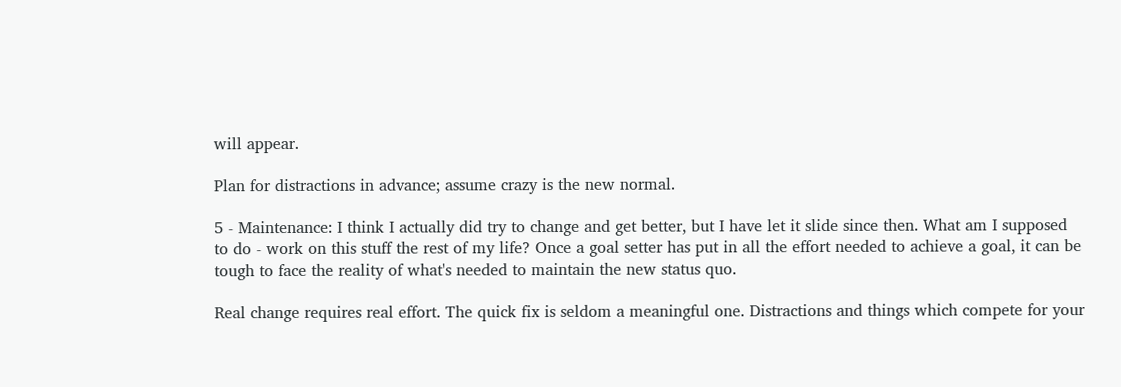will appear.

Plan for distractions in advance; assume crazy is the new normal.

5 - Maintenance: I think I actually did try to change and get better, but I have let it slide since then. What am I supposed to do - work on this stuff the rest of my life? Once a goal setter has put in all the effort needed to achieve a goal, it can be tough to face the reality of what's needed to maintain the new status quo.

Real change requires real effort. The quick fix is seldom a meaningful one. Distractions and things which compete for your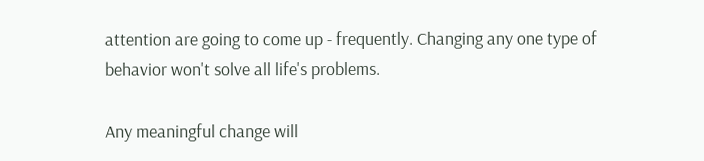attention are going to come up - frequently. Changing any one type of behavior won't solve all life's problems.

Any meaningful change will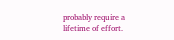probably require a lifetime of effort.